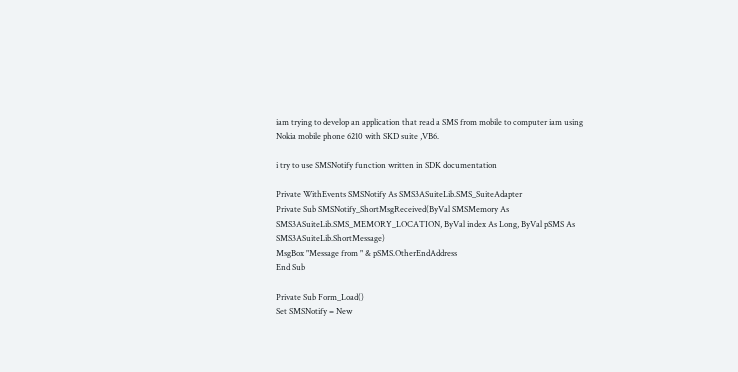iam trying to develop an application that read a SMS from mobile to computer iam using Nokia mobile phone 6210 with SKD suite ,VB6.

i try to use SMSNotify function written in SDK documentation

Private WithEvents SMSNotify As SMS3ASuiteLib.SMS_SuiteAdapter
Private Sub SMSNotify_ShortMsgReceived(ByVal SMSMemory As SMS3ASuiteLib.SMS_MEMORY_LOCATION, ByVal index As Long, ByVal pSMS As SMS3ASuiteLib.ShortMessage)
MsgBox "Message from " & pSMS.OtherEndAddress
End Sub

Private Sub Form_Load()
Set SMSNotify = New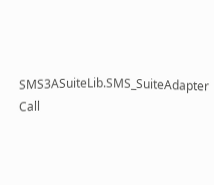SMS3ASuiteLib.SMS_SuiteAdapter
Call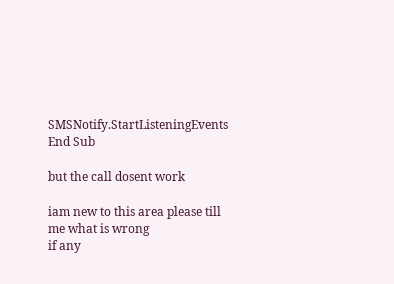SMSNotify.StartListeningEvents
End Sub

but the call dosent work

iam new to this area please till me what is wrong
if any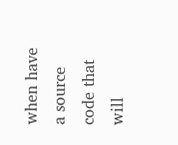when have a source code that will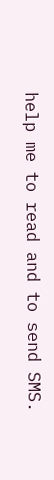help me to read and to send SMS.